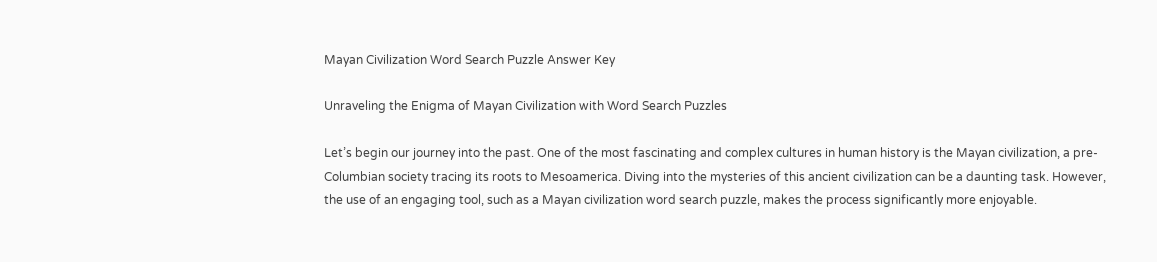Mayan Civilization Word Search Puzzle Answer Key

Unraveling the Enigma of Mayan Civilization with Word Search Puzzles

Let’s begin our journey into the past. One of the most fascinating and complex cultures in human history is the Mayan civilization, a pre-Columbian society tracing its roots to Mesoamerica. Diving into the mysteries of this ancient civilization can be a daunting task. However, the use of an engaging tool, such as a Mayan civilization word search puzzle, makes the process significantly more enjoyable.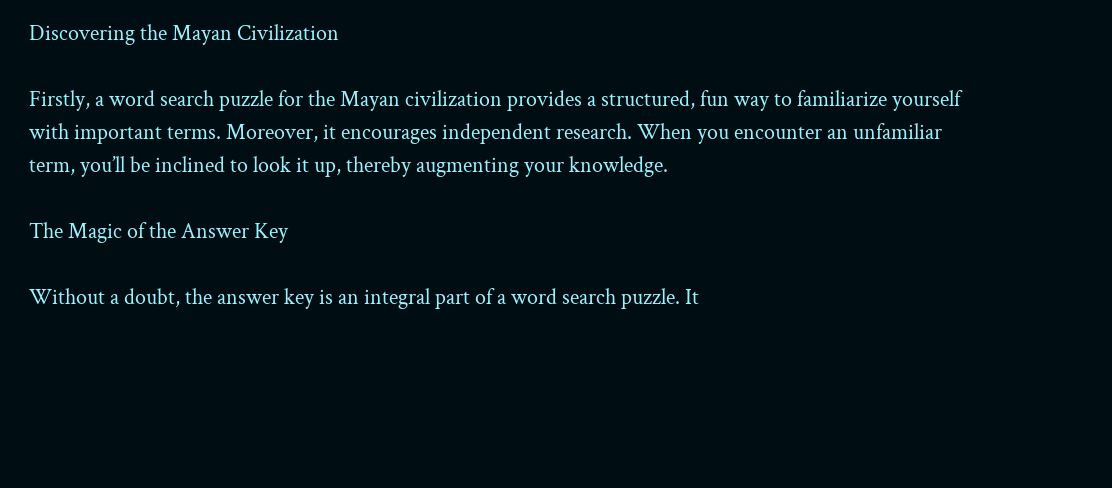Discovering the Mayan Civilization

Firstly, a word search puzzle for the Mayan civilization provides a structured, fun way to familiarize yourself with important terms. Moreover, it encourages independent research. When you encounter an unfamiliar term, you’ll be inclined to look it up, thereby augmenting your knowledge.

The Magic of the Answer Key

Without a doubt, the answer key is an integral part of a word search puzzle. It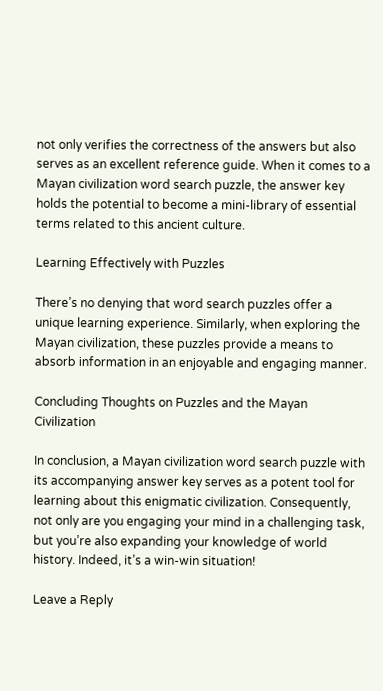not only verifies the correctness of the answers but also serves as an excellent reference guide. When it comes to a Mayan civilization word search puzzle, the answer key holds the potential to become a mini-library of essential terms related to this ancient culture.

Learning Effectively with Puzzles

There’s no denying that word search puzzles offer a unique learning experience. Similarly, when exploring the Mayan civilization, these puzzles provide a means to absorb information in an enjoyable and engaging manner.

Concluding Thoughts on Puzzles and the Mayan Civilization

In conclusion, a Mayan civilization word search puzzle with its accompanying answer key serves as a potent tool for learning about this enigmatic civilization. Consequently, not only are you engaging your mind in a challenging task, but you’re also expanding your knowledge of world history. Indeed, it’s a win-win situation!

Leave a Reply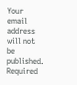Your email address will not be published. Required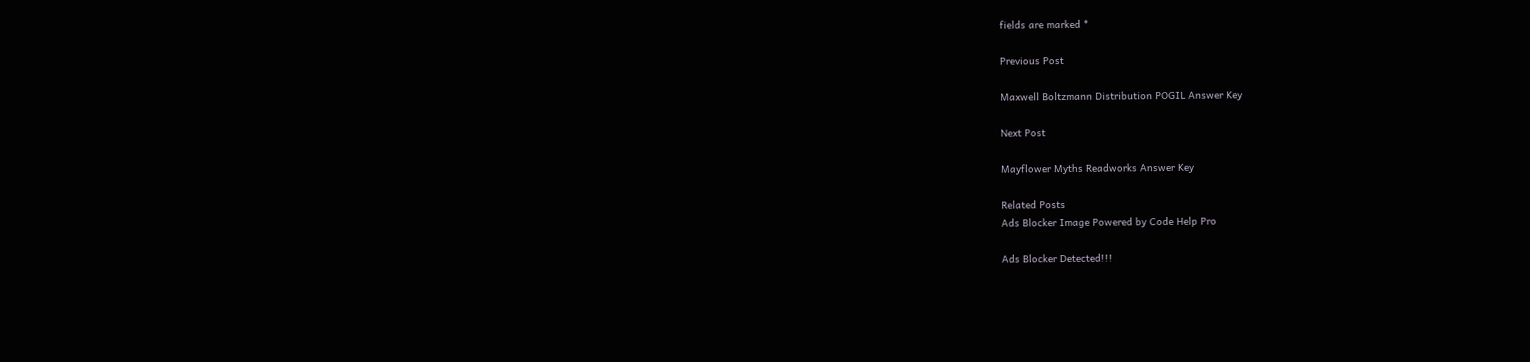fields are marked *

Previous Post

Maxwell Boltzmann Distribution POGIL Answer Key

Next Post

Mayflower Myths Readworks Answer Key

Related Posts
Ads Blocker Image Powered by Code Help Pro

Ads Blocker Detected!!!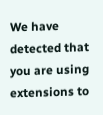We have detected that you are using extensions to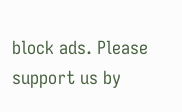block ads. Please support us by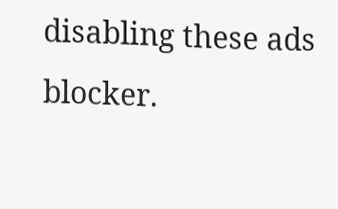disabling these ads blocker.